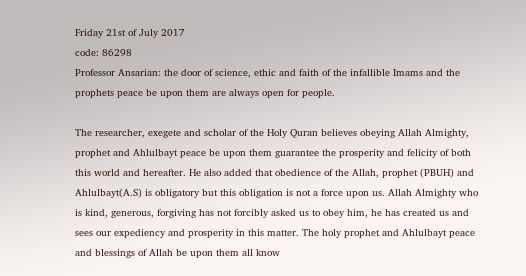Friday 21st of July 2017
code: 86298
Professor Ansarian: the door of science, ethic and faith of the infallible Imams and the prophets peace be upon them are always open for people.

The researcher, exegete and scholar of the Holy Quran believes obeying Allah Almighty, prophet and Ahlulbayt peace be upon them guarantee the prosperity and felicity of both this world and hereafter. He also added that obedience of the Allah, prophet (PBUH) and Ahlulbayt(A.S) is obligatory but this obligation is not a force upon us. Allah Almighty who is kind, generous, forgiving has not forcibly asked us to obey him, he has created us and sees our expediency and prosperity in this matter. The holy prophet and Ahlulbayt peace and blessings of Allah be upon them all know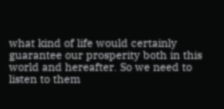what kind of life would certainly guarantee our prosperity both in this world and hereafter. So we need to listen to them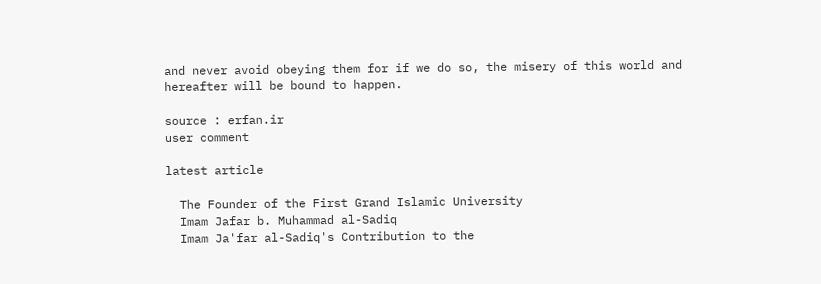and never avoid obeying them for if we do so, the misery of this world and hereafter will be bound to happen.

source : erfan.ir
user comment

latest article

  The Founder of the First Grand Islamic University
  Imam Jafar b. Muhammad al-Sadiq
  Imam Ja'far al-Sadiq's Contribution to the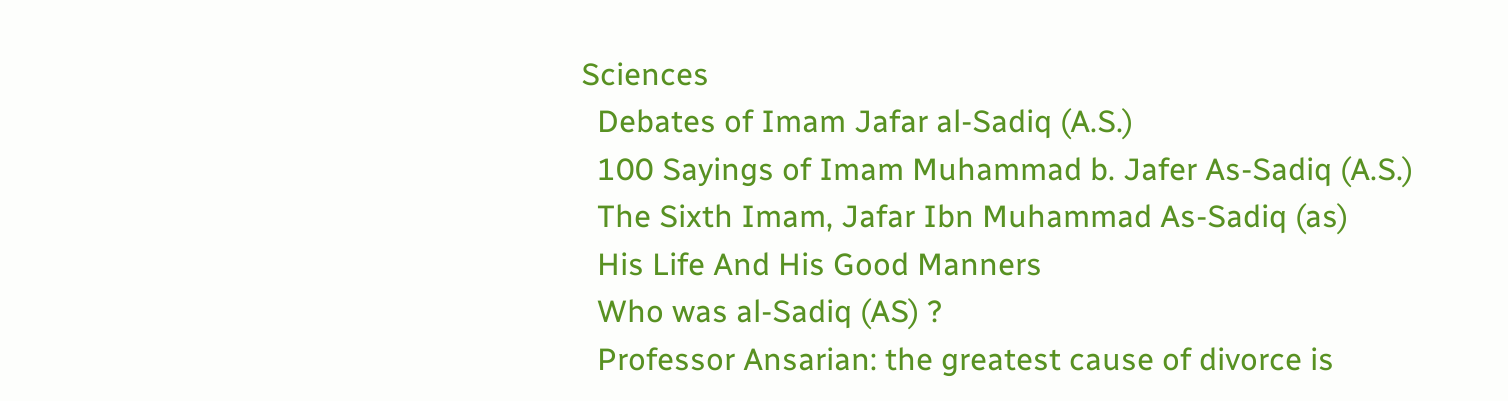Sciences
  Debates of Imam Jafar al-Sadiq (A.S.)
  100 Sayings of Imam Muhammad b. Jafer As-Sadiq (A.S.)
  The Sixth Imam, Jafar Ibn Muhammad As-Sadiq (as)
  His Life And His Good Manners
  Who was al-Sadiq (AS) ?
  Professor Ansarian: the greatest cause of divorce is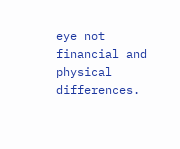eye not financial and physical differences.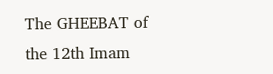The GHEEBAT of the 12th Imam